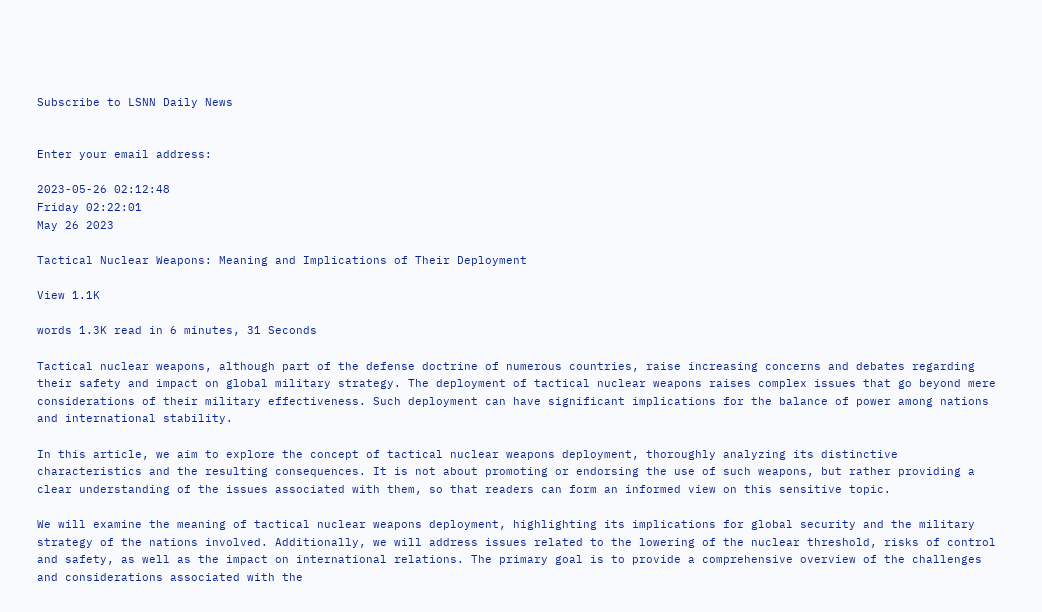Subscribe to LSNN Daily News


Enter your email address:

2023-05-26 02:12:48
Friday 02:22:01
May 26 2023

Tactical Nuclear Weapons: Meaning and Implications of Their Deployment

View 1.1K

words 1.3K read in 6 minutes, 31 Seconds

Tactical nuclear weapons, although part of the defense doctrine of numerous countries, raise increasing concerns and debates regarding their safety and impact on global military strategy. The deployment of tactical nuclear weapons raises complex issues that go beyond mere considerations of their military effectiveness. Such deployment can have significant implications for the balance of power among nations and international stability.

In this article, we aim to explore the concept of tactical nuclear weapons deployment, thoroughly analyzing its distinctive characteristics and the resulting consequences. It is not about promoting or endorsing the use of such weapons, but rather providing a clear understanding of the issues associated with them, so that readers can form an informed view on this sensitive topic.

We will examine the meaning of tactical nuclear weapons deployment, highlighting its implications for global security and the military strategy of the nations involved. Additionally, we will address issues related to the lowering of the nuclear threshold, risks of control and safety, as well as the impact on international relations. The primary goal is to provide a comprehensive overview of the challenges and considerations associated with the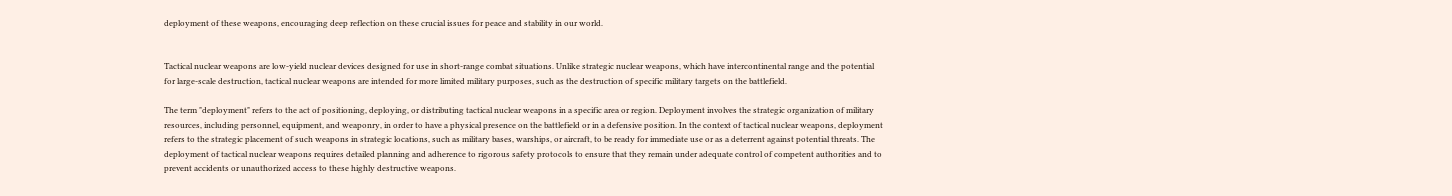deployment of these weapons, encouraging deep reflection on these crucial issues for peace and stability in our world.


Tactical nuclear weapons are low-yield nuclear devices designed for use in short-range combat situations. Unlike strategic nuclear weapons, which have intercontinental range and the potential for large-scale destruction, tactical nuclear weapons are intended for more limited military purposes, such as the destruction of specific military targets on the battlefield.

The term "deployment" refers to the act of positioning, deploying, or distributing tactical nuclear weapons in a specific area or region. Deployment involves the strategic organization of military resources, including personnel, equipment, and weaponry, in order to have a physical presence on the battlefield or in a defensive position. In the context of tactical nuclear weapons, deployment refers to the strategic placement of such weapons in strategic locations, such as military bases, warships, or aircraft, to be ready for immediate use or as a deterrent against potential threats. The deployment of tactical nuclear weapons requires detailed planning and adherence to rigorous safety protocols to ensure that they remain under adequate control of competent authorities and to prevent accidents or unauthorized access to these highly destructive weapons.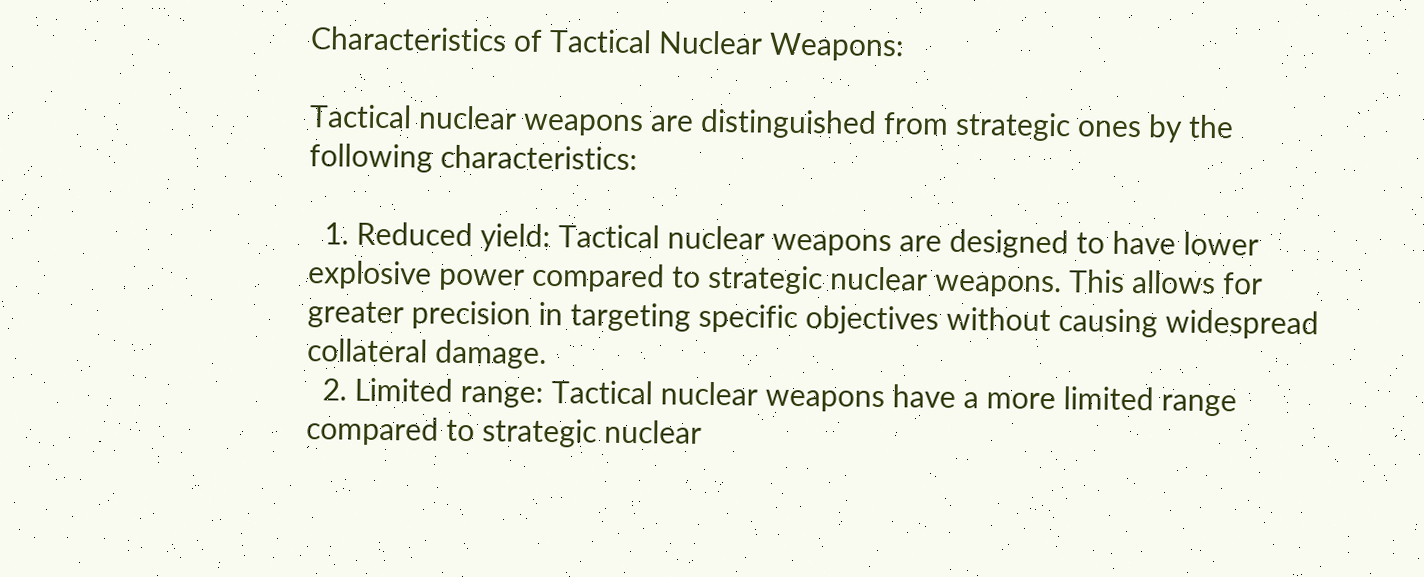Characteristics of Tactical Nuclear Weapons:

Tactical nuclear weapons are distinguished from strategic ones by the following characteristics:

  1. Reduced yield: Tactical nuclear weapons are designed to have lower explosive power compared to strategic nuclear weapons. This allows for greater precision in targeting specific objectives without causing widespread collateral damage.
  2. Limited range: Tactical nuclear weapons have a more limited range compared to strategic nuclear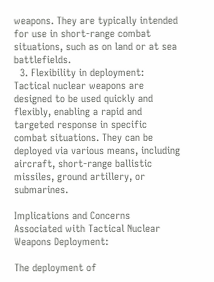weapons. They are typically intended for use in short-range combat situations, such as on land or at sea battlefields.
  3. Flexibility in deployment: Tactical nuclear weapons are designed to be used quickly and flexibly, enabling a rapid and targeted response in specific combat situations. They can be deployed via various means, including aircraft, short-range ballistic missiles, ground artillery, or submarines.

Implications and Concerns Associated with Tactical Nuclear Weapons Deployment:

The deployment of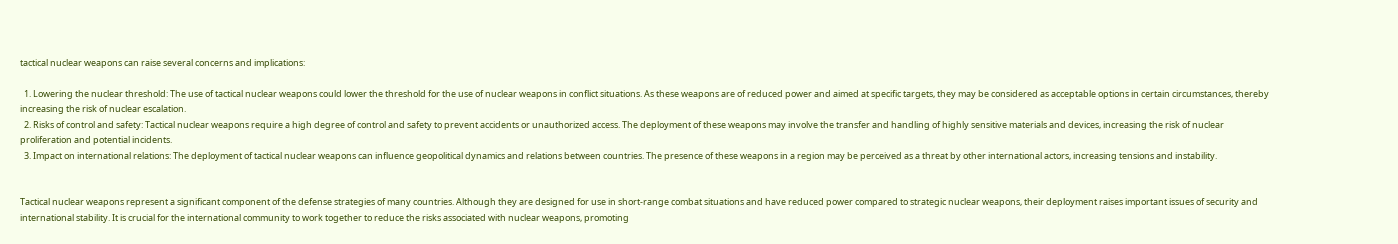tactical nuclear weapons can raise several concerns and implications:

  1. Lowering the nuclear threshold: The use of tactical nuclear weapons could lower the threshold for the use of nuclear weapons in conflict situations. As these weapons are of reduced power and aimed at specific targets, they may be considered as acceptable options in certain circumstances, thereby increasing the risk of nuclear escalation.
  2. Risks of control and safety: Tactical nuclear weapons require a high degree of control and safety to prevent accidents or unauthorized access. The deployment of these weapons may involve the transfer and handling of highly sensitive materials and devices, increasing the risk of nuclear proliferation and potential incidents.
  3. Impact on international relations: The deployment of tactical nuclear weapons can influence geopolitical dynamics and relations between countries. The presence of these weapons in a region may be perceived as a threat by other international actors, increasing tensions and instability.


Tactical nuclear weapons represent a significant component of the defense strategies of many countries. Although they are designed for use in short-range combat situations and have reduced power compared to strategic nuclear weapons, their deployment raises important issues of security and international stability. It is crucial for the international community to work together to reduce the risks associated with nuclear weapons, promoting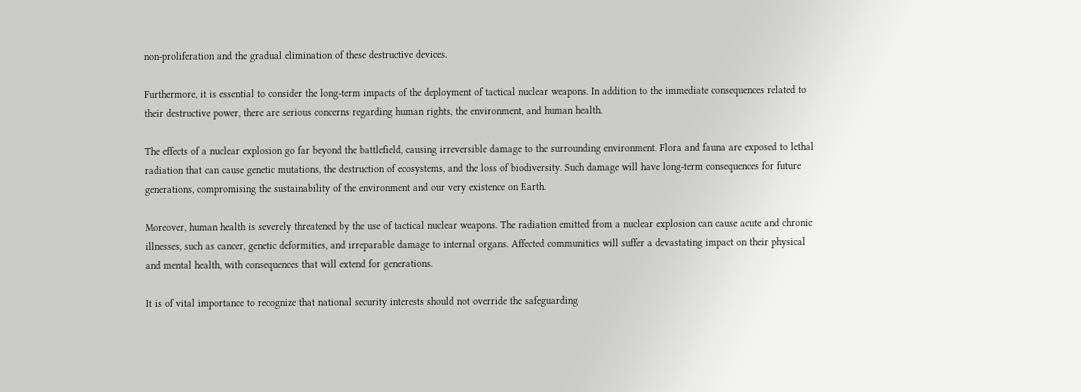non-proliferation and the gradual elimination of these destructive devices.

Furthermore, it is essential to consider the long-term impacts of the deployment of tactical nuclear weapons. In addition to the immediate consequences related to their destructive power, there are serious concerns regarding human rights, the environment, and human health.

The effects of a nuclear explosion go far beyond the battlefield, causing irreversible damage to the surrounding environment. Flora and fauna are exposed to lethal radiation that can cause genetic mutations, the destruction of ecosystems, and the loss of biodiversity. Such damage will have long-term consequences for future generations, compromising the sustainability of the environment and our very existence on Earth.

Moreover, human health is severely threatened by the use of tactical nuclear weapons. The radiation emitted from a nuclear explosion can cause acute and chronic illnesses, such as cancer, genetic deformities, and irreparable damage to internal organs. Affected communities will suffer a devastating impact on their physical and mental health, with consequences that will extend for generations.

It is of vital importance to recognize that national security interests should not override the safeguarding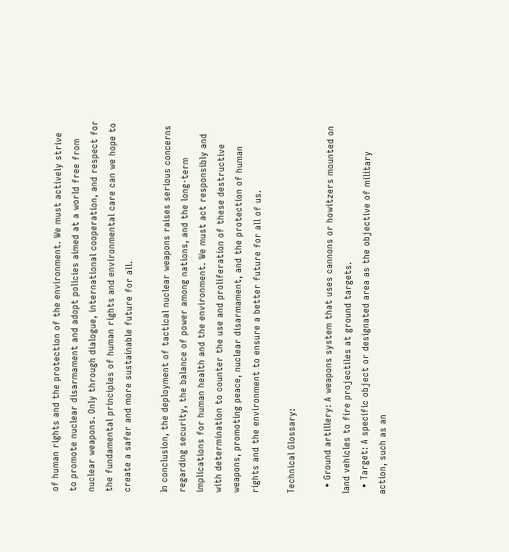of human rights and the protection of the environment. We must actively strive to promote nuclear disarmament and adopt policies aimed at a world free from nuclear weapons. Only through dialogue, international cooperation, and respect for the fundamental principles of human rights and environmental care can we hope to create a safer and more sustainable future for all.

In conclusion, the deployment of tactical nuclear weapons raises serious concerns regarding security, the balance of power among nations, and the long-term implications for human health and the environment. We must act responsibly and with determination to counter the use and proliferation of these destructive weapons, promoting peace, nuclear disarmament, and the protection of human rights and the environment to ensure a better future for all of us.

Technical Glossary:

  • Ground artillery: A weapons system that uses cannons or howitzers mounted on land vehicles to fire projectiles at ground targets.
  • Target: A specific object or designated area as the objective of military action, such as an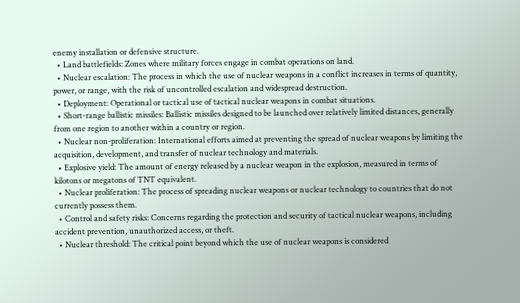enemy installation or defensive structure.
  • Land battlefields: Zones where military forces engage in combat operations on land.
  • Nuclear escalation: The process in which the use of nuclear weapons in a conflict increases in terms of quantity, power, or range, with the risk of uncontrolled escalation and widespread destruction.
  • Deployment: Operational or tactical use of tactical nuclear weapons in combat situations.
  • Short-range ballistic missiles: Ballistic missiles designed to be launched over relatively limited distances, generally from one region to another within a country or region.
  • Nuclear non-proliferation: International efforts aimed at preventing the spread of nuclear weapons by limiting the acquisition, development, and transfer of nuclear technology and materials.
  • Explosive yield: The amount of energy released by a nuclear weapon in the explosion, measured in terms of kilotons or megatons of TNT equivalent.
  • Nuclear proliferation: The process of spreading nuclear weapons or nuclear technology to countries that do not currently possess them.
  • Control and safety risks: Concerns regarding the protection and security of tactical nuclear weapons, including accident prevention, unauthorized access, or theft.
  • Nuclear threshold: The critical point beyond which the use of nuclear weapons is considered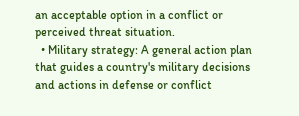an acceptable option in a conflict or perceived threat situation.
  • Military strategy: A general action plan that guides a country's military decisions and actions in defense or conflict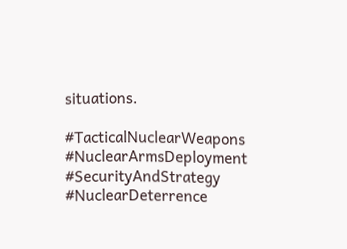situations.

#TacticalNuclearWeapons #NuclearArmsDeployment #SecurityAndStrategy #NuclearDeterrence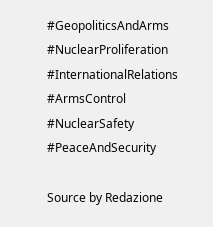#GeopoliticsAndArms #NuclearProliferation #InternationalRelations #ArmsControl #NuclearSafety #PeaceAndSecurity

Source by Redazione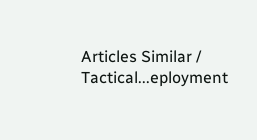Articles Similar / Tactical...eployment